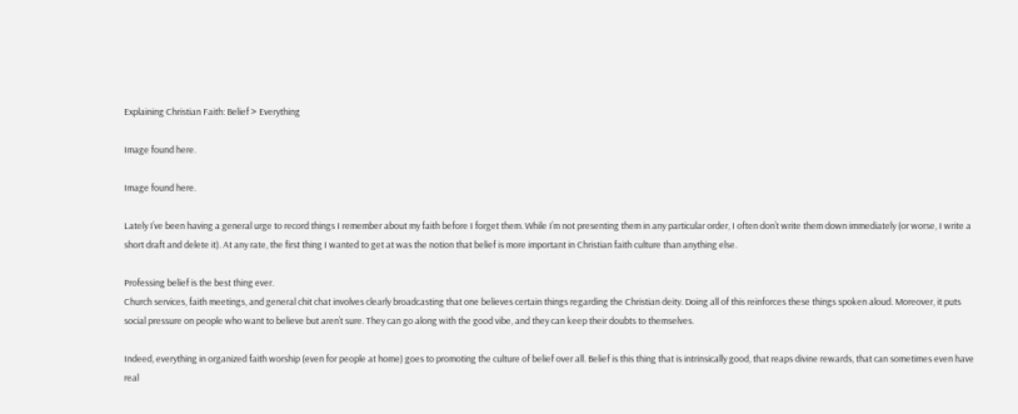Explaining Christian Faith: Belief > Everything

Image found here.

Image found here.

Lately I’ve been having a general urge to record things I remember about my faith before I forget them. While I’m not presenting them in any particular order, I often don’t write them down immediately (or worse, I write a short draft and delete it). At any rate, the first thing I wanted to get at was the notion that belief is more important in Christian faith culture than anything else.

Professing belief is the best thing ever.
Church services, faith meetings, and general chit chat involves clearly broadcasting that one believes certain things regarding the Christian deity. Doing all of this reinforces these things spoken aloud. Moreover, it puts social pressure on people who want to believe but aren’t sure. They can go along with the good vibe, and they can keep their doubts to themselves.

Indeed, everything in organized faith worship (even for people at home) goes to promoting the culture of belief over all. Belief is this thing that is intrinsically good, that reaps divine rewards, that can sometimes even have real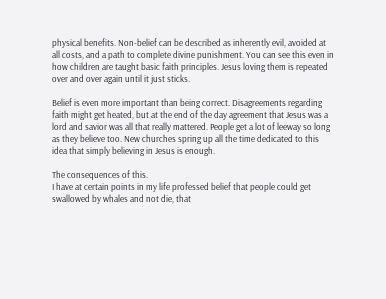physical benefits. Non-belief can be described as inherently evil, avoided at all costs, and a path to complete divine punishment. You can see this even in how children are taught basic faith principles. Jesus loving them is repeated over and over again until it just sticks.

Belief is even more important than being correct. Disagreements regarding faith might get heated, but at the end of the day agreement that Jesus was a lord and savior was all that really mattered. People get a lot of leeway so long as they believe too. New churches spring up all the time dedicated to this idea that simply believing in Jesus is enough.

The consequences of this.
I have at certain points in my life professed belief that people could get swallowed by whales and not die, that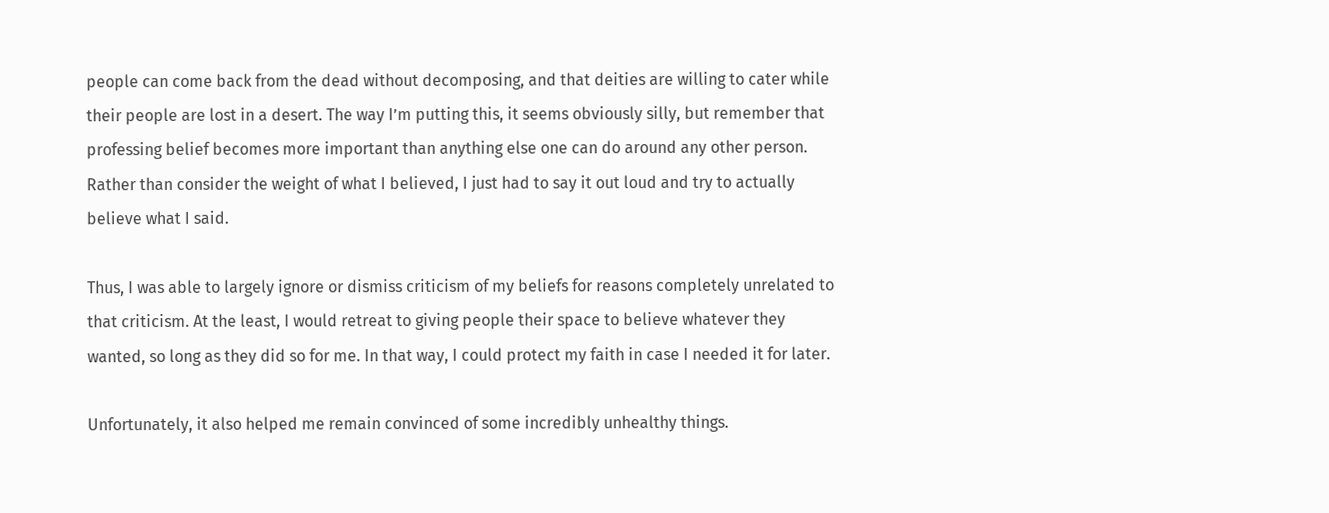people can come back from the dead without decomposing, and that deities are willing to cater while their people are lost in a desert. The way I’m putting this, it seems obviously silly, but remember that professing belief becomes more important than anything else one can do around any other person. Rather than consider the weight of what I believed, I just had to say it out loud and try to actually believe what I said.

Thus, I was able to largely ignore or dismiss criticism of my beliefs for reasons completely unrelated to that criticism. At the least, I would retreat to giving people their space to believe whatever they wanted, so long as they did so for me. In that way, I could protect my faith in case I needed it for later.

Unfortunately, it also helped me remain convinced of some incredibly unhealthy things.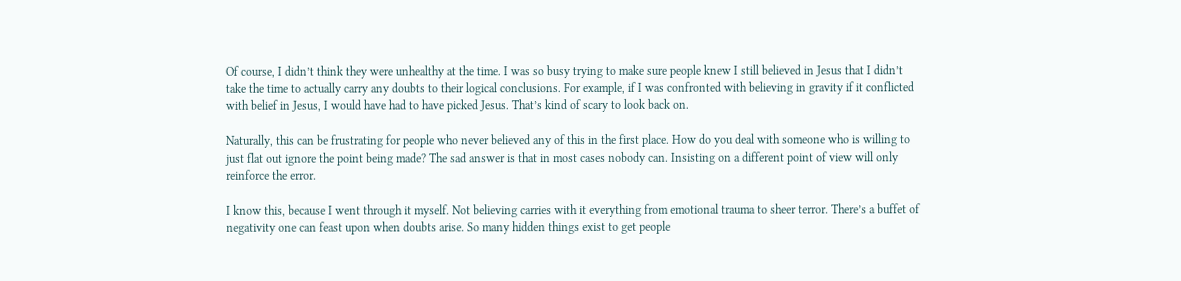Of course, I didn’t think they were unhealthy at the time. I was so busy trying to make sure people knew I still believed in Jesus that I didn’t take the time to actually carry any doubts to their logical conclusions. For example, if I was confronted with believing in gravity if it conflicted with belief in Jesus, I would have had to have picked Jesus. That’s kind of scary to look back on.

Naturally, this can be frustrating for people who never believed any of this in the first place. How do you deal with someone who is willing to just flat out ignore the point being made? The sad answer is that in most cases nobody can. Insisting on a different point of view will only reinforce the error.

I know this, because I went through it myself. Not believing carries with it everything from emotional trauma to sheer terror. There’s a buffet of negativity one can feast upon when doubts arise. So many hidden things exist to get people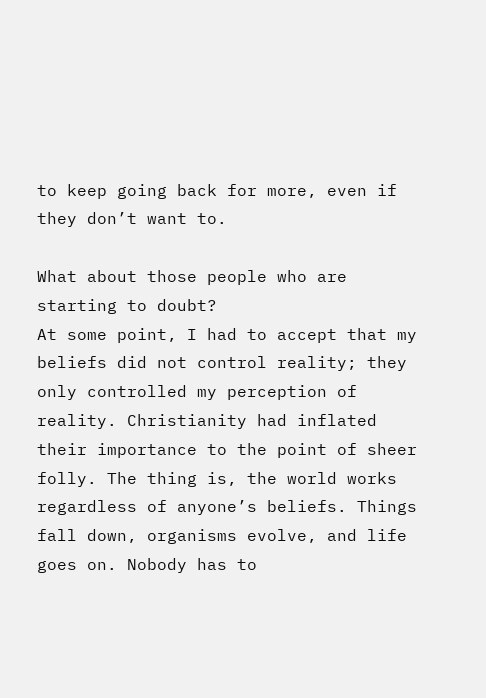to keep going back for more, even if they don’t want to.

What about those people who are starting to doubt?
At some point, I had to accept that my beliefs did not control reality; they only controlled my perception of reality. Christianity had inflated their importance to the point of sheer folly. The thing is, the world works regardless of anyone’s beliefs. Things fall down, organisms evolve, and life goes on. Nobody has to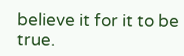believe it for it to be true.